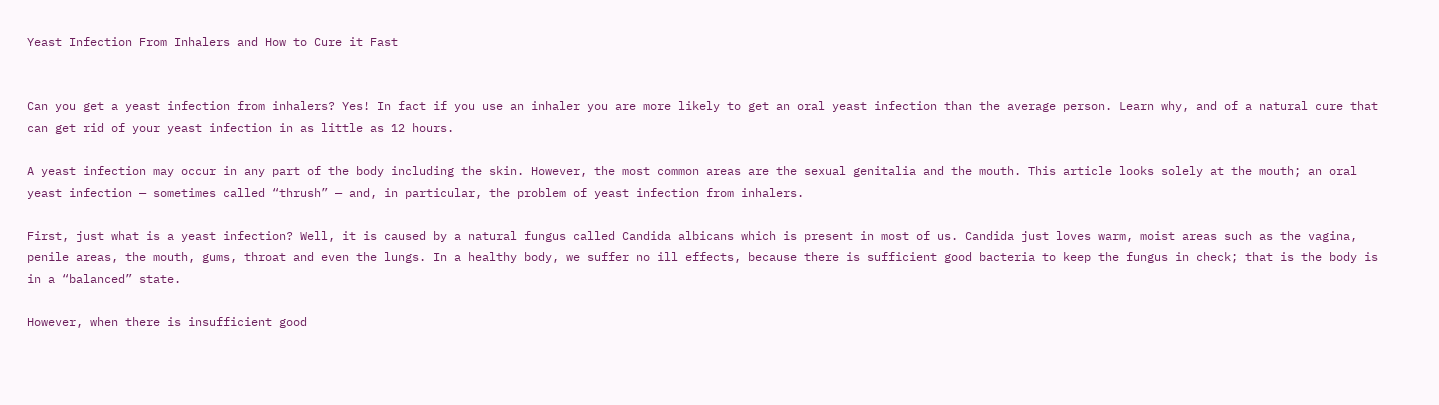Yeast Infection From Inhalers and How to Cure it Fast


Can you get a yeast infection from inhalers? Yes! In fact if you use an inhaler you are more likely to get an oral yeast infection than the average person. Learn why, and of a natural cure that can get rid of your yeast infection in as little as 12 hours.

A yeast infection may occur in any part of the body including the skin. However, the most common areas are the sexual genitalia and the mouth. This article looks solely at the mouth; an oral yeast infection — sometimes called “thrush” — and, in particular, the problem of yeast infection from inhalers.

First, just what is a yeast infection? Well, it is caused by a natural fungus called Candida albicans which is present in most of us. Candida just loves warm, moist areas such as the vagina, penile areas, the mouth, gums, throat and even the lungs. In a healthy body, we suffer no ill effects, because there is sufficient good bacteria to keep the fungus in check; that is the body is in a “balanced” state.

However, when there is insufficient good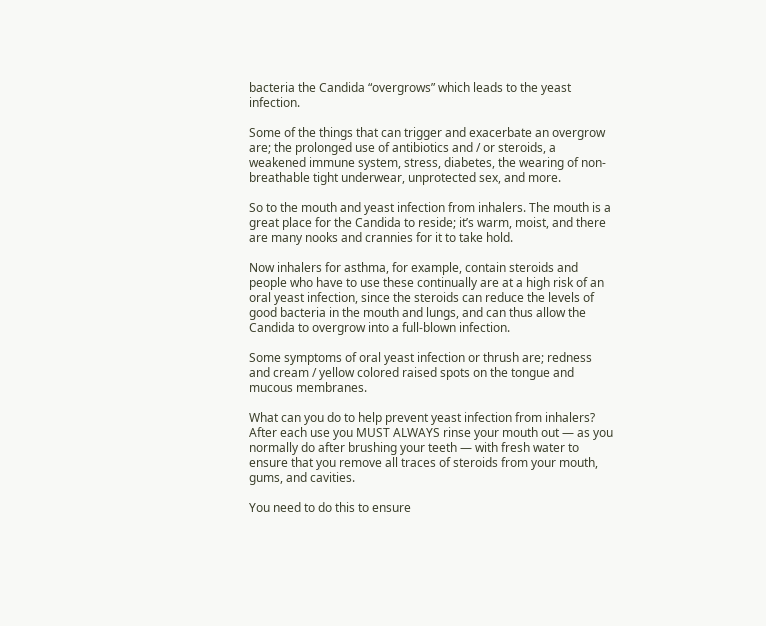bacteria the Candida “overgrows” which leads to the yeast infection.

Some of the things that can trigger and exacerbate an overgrow are; the prolonged use of antibiotics and / or steroids, a weakened immune system, stress, diabetes, the wearing of non-breathable tight underwear, unprotected sex, and more.

So to the mouth and yeast infection from inhalers. The mouth is a great place for the Candida to reside; it’s warm, moist, and there are many nooks and crannies for it to take hold.

Now inhalers for asthma, for example, contain steroids and people who have to use these continually are at a high risk of an oral yeast infection, since the steroids can reduce the levels of good bacteria in the mouth and lungs, and can thus allow the Candida to overgrow into a full-blown infection.

Some symptoms of oral yeast infection or thrush are; redness and cream / yellow colored raised spots on the tongue and mucous membranes.

What can you do to help prevent yeast infection from inhalers? After each use you MUST ALWAYS rinse your mouth out — as you normally do after brushing your teeth — with fresh water to ensure that you remove all traces of steroids from your mouth, gums, and cavities.

You need to do this to ensure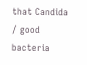that Candida / good bacteria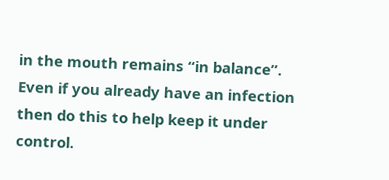in the mouth remains “in balance”. Even if you already have an infection then do this to help keep it under control.